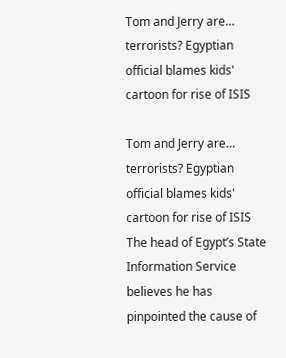Tom and Jerry are… terrorists? Egyptian official blames kids' cartoon for rise of ISIS

Tom and Jerry are… terrorists? Egyptian official blames kids' cartoon for rise of ISIS
The head of Egypt’s State Information Service believes he has pinpointed the cause of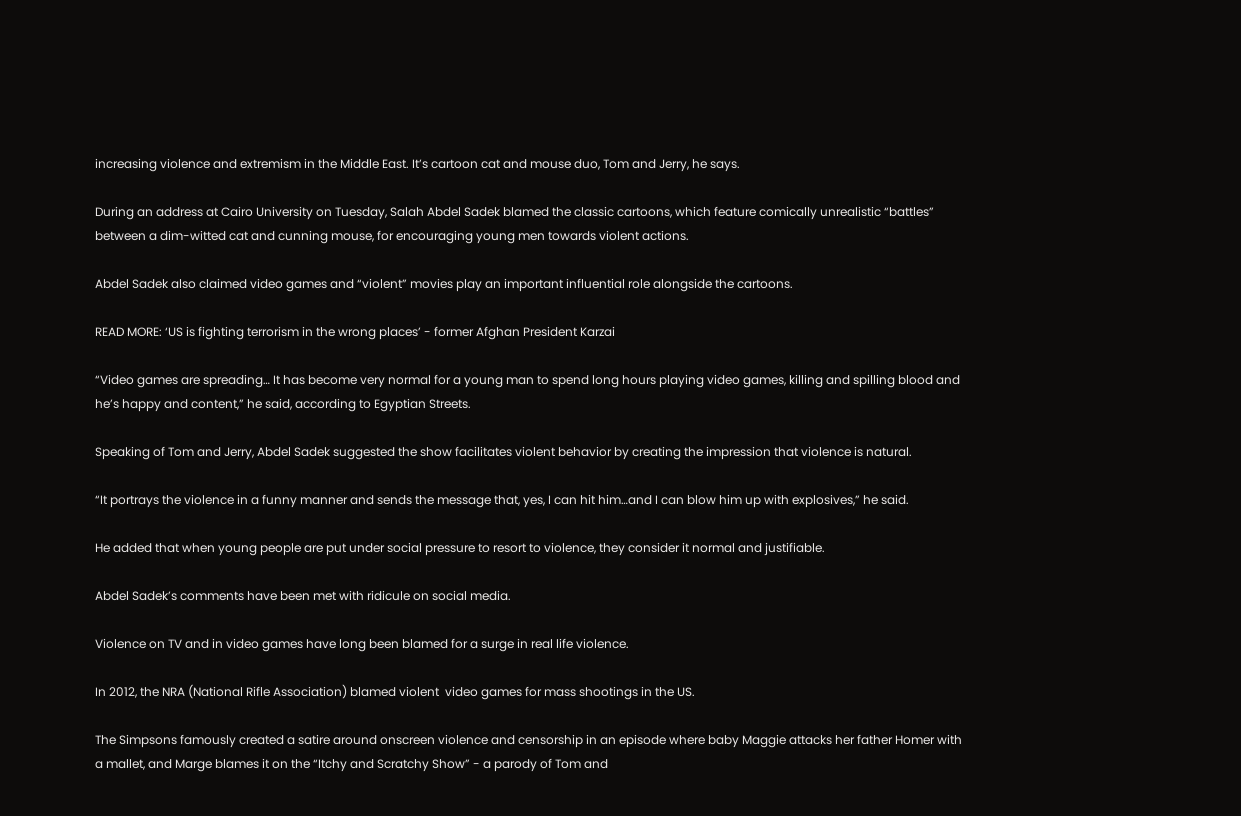increasing violence and extremism in the Middle East. It’s cartoon cat and mouse duo, Tom and Jerry, he says.

During an address at Cairo University on Tuesday, Salah Abdel Sadek blamed the classic cartoons, which feature comically unrealistic “battles” between a dim-witted cat and cunning mouse, for encouraging young men towards violent actions.

Abdel Sadek also claimed video games and “violent” movies play an important influential role alongside the cartoons.

READ MORE: ‘US is fighting terrorism in the wrong places’ - former Afghan President Karzai

“Video games are spreading… It has become very normal for a young man to spend long hours playing video games, killing and spilling blood and he’s happy and content,” he said, according to Egyptian Streets.

Speaking of Tom and Jerry, Abdel Sadek suggested the show facilitates violent behavior by creating the impression that violence is natural.

“It portrays the violence in a funny manner and sends the message that, yes, I can hit him…and I can blow him up with explosives,” he said.

He added that when young people are put under social pressure to resort to violence, they consider it normal and justifiable.

Abdel Sadek’s comments have been met with ridicule on social media.

Violence on TV and in video games have long been blamed for a surge in real life violence.

In 2012, the NRA (National Rifle Association) blamed violent  video games for mass shootings in the US.

The Simpsons famously created a satire around onscreen violence and censorship in an episode where baby Maggie attacks her father Homer with a mallet, and Marge blames it on the “Itchy and Scratchy Show” - a parody of Tom and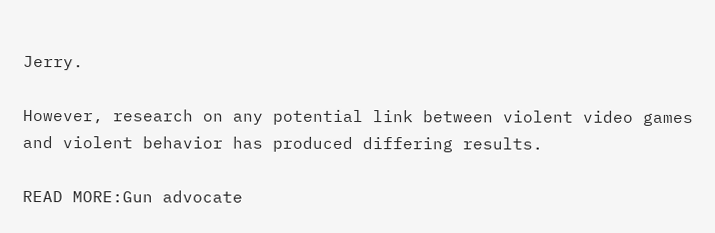Jerry.

However, research on any potential link between violent video games and violent behavior has produced differing results.

READ MORE:Gun advocate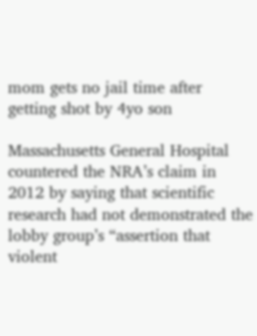mom gets no jail time after getting shot by 4yo son

Massachusetts General Hospital countered the NRA’s claim in 2012 by saying that scientific research had not demonstrated the lobby group’s “assertion that violent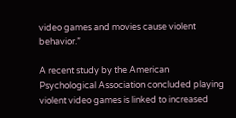video games and movies cause violent behavior.”

A recent study by the American Psychological Association concluded playing violent video games is linked to increased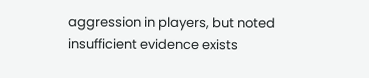aggression in players, but noted insufficient evidence exists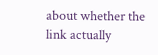about whether the link actually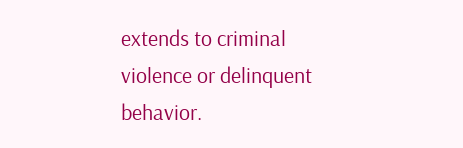extends to criminal violence or delinquent behavior.